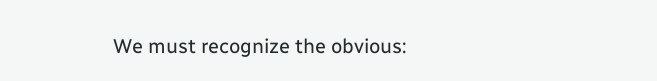We must recognize the obvious: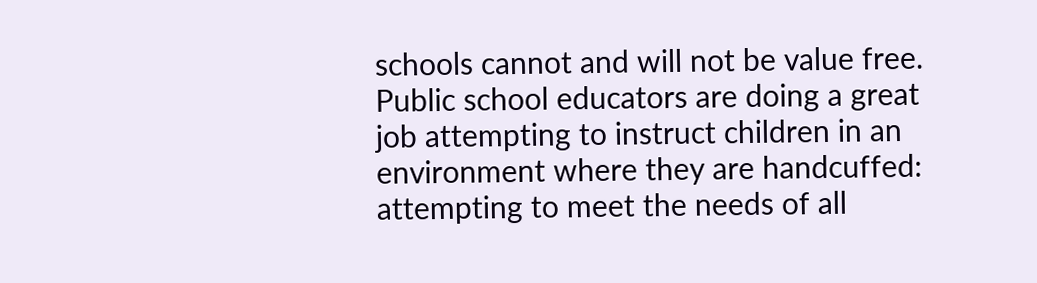schools cannot and will not be value free. Public school educators are doing a great job attempting to instruct children in an environment where they are handcuffed: attempting to meet the needs of all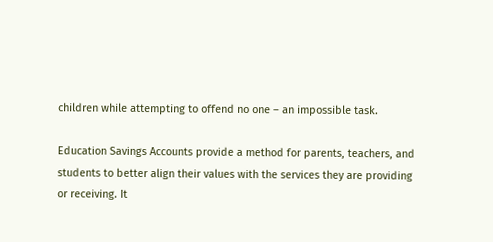children while attempting to offend no one – an impossible task.

Education Savings Accounts provide a method for parents, teachers, and students to better align their values with the services they are providing or receiving. It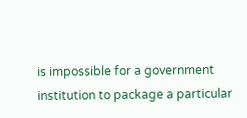is impossible for a government institution to package a particular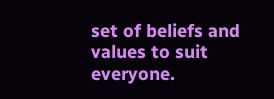set of beliefs and values to suit everyone.